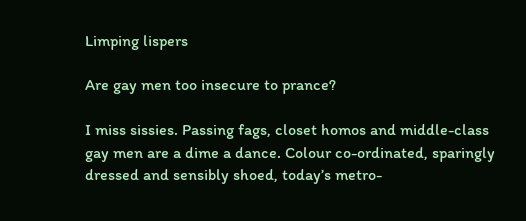Limping lispers

Are gay men too insecure to prance?

I miss sissies. Passing fags, closet homos and middle-class gay men are a dime a dance. Colour co-ordinated, sparingly dressed and sensibly shoed, today’s metro-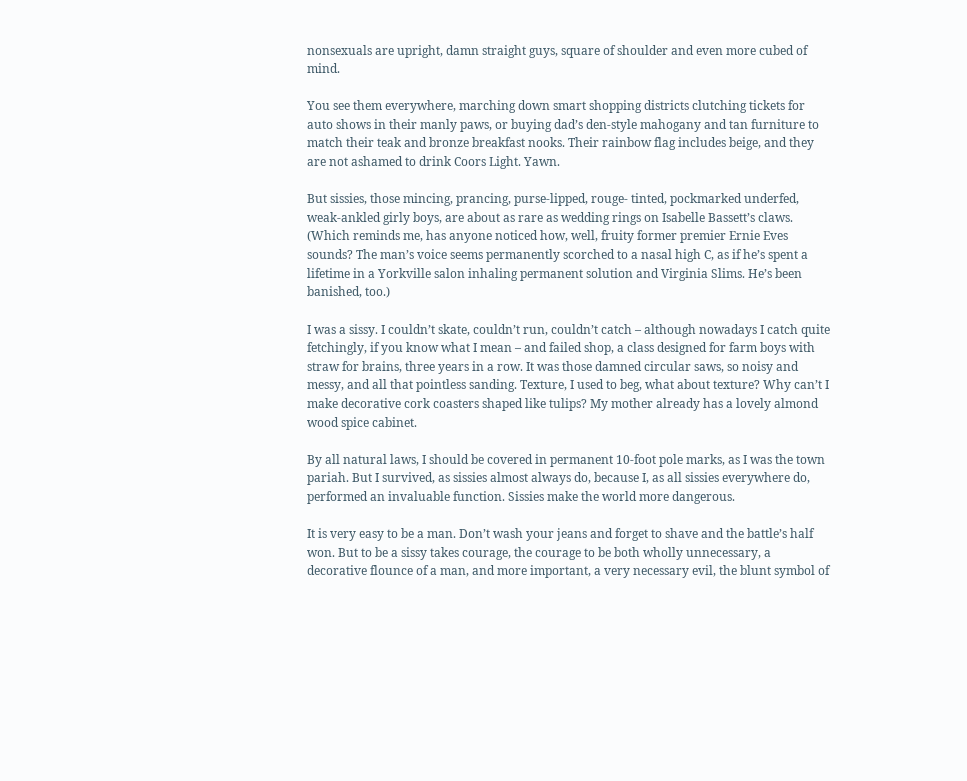nonsexuals are upright, damn straight guys, square of shoulder and even more cubed of mind.

You see them everywhere, marching down smart shopping districts clutching tickets for auto shows in their manly paws, or buying dad’s den-style mahogany and tan furniture to match their teak and bronze breakfast nooks. Their rainbow flag includes beige, and they are not ashamed to drink Coors Light. Yawn.

But sissies, those mincing, prancing, purse-lipped, rouge- tinted, pockmarked underfed, weak-ankled girly boys, are about as rare as wedding rings on Isabelle Bassett’s claws. (Which reminds me, has anyone noticed how, well, fruity former premier Ernie Eves sounds? The man’s voice seems permanently scorched to a nasal high C, as if he’s spent a lifetime in a Yorkville salon inhaling permanent solution and Virginia Slims. He’s been banished, too.)

I was a sissy. I couldn’t skate, couldn’t run, couldn’t catch – although nowadays I catch quite fetchingly, if you know what I mean – and failed shop, a class designed for farm boys with straw for brains, three years in a row. It was those damned circular saws, so noisy and messy, and all that pointless sanding. Texture, I used to beg, what about texture? Why can’t I make decorative cork coasters shaped like tulips? My mother already has a lovely almond wood spice cabinet.

By all natural laws, I should be covered in permanent 10-foot pole marks, as I was the town pariah. But I survived, as sissies almost always do, because I, as all sissies everywhere do, performed an invaluable function. Sissies make the world more dangerous.

It is very easy to be a man. Don’t wash your jeans and forget to shave and the battle’s half won. But to be a sissy takes courage, the courage to be both wholly unnecessary, a decorative flounce of a man, and more important, a very necessary evil, the blunt symbol of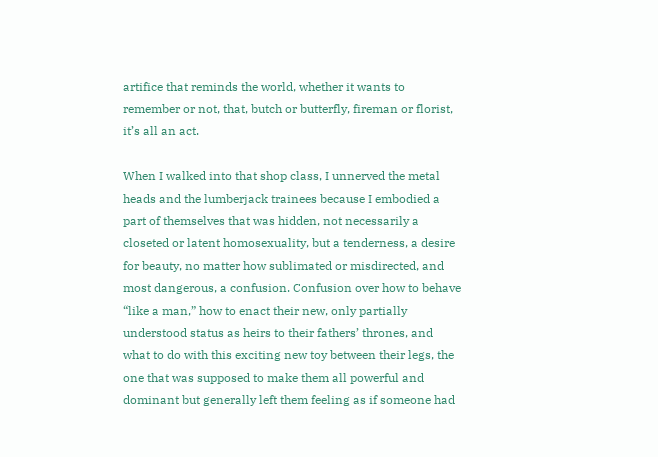artifice that reminds the world, whether it wants to remember or not, that, butch or butterfly, fireman or florist, it’s all an act.

When I walked into that shop class, I unnerved the metal heads and the lumberjack trainees because I embodied a part of themselves that was hidden, not necessarily a closeted or latent homosexuality, but a tenderness, a desire for beauty, no matter how sublimated or misdirected, and most dangerous, a confusion. Confusion over how to behave “like a man,” how to enact their new, only partially understood status as heirs to their fathers’ thrones, and what to do with this exciting new toy between their legs, the one that was supposed to make them all powerful and dominant but generally left them feeling as if someone had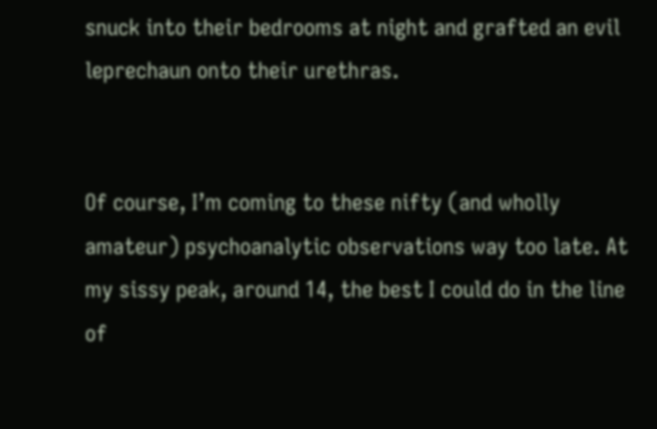snuck into their bedrooms at night and grafted an evil leprechaun onto their urethras.


Of course, I’m coming to these nifty (and wholly amateur) psychoanalytic observations way too late. At my sissy peak, around 14, the best I could do in the line of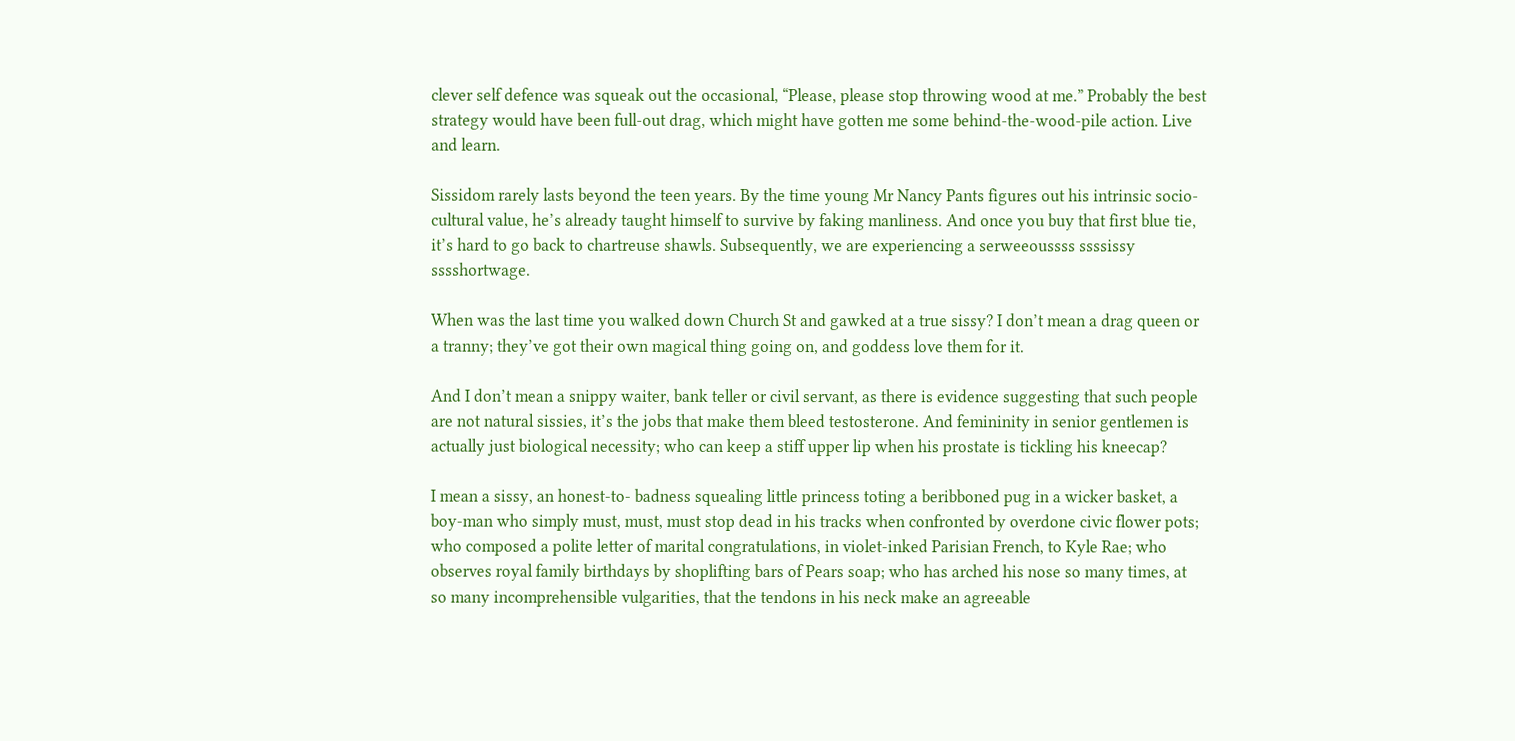clever self defence was squeak out the occasional, “Please, please stop throwing wood at me.” Probably the best strategy would have been full-out drag, which might have gotten me some behind-the-wood-pile action. Live and learn.

Sissidom rarely lasts beyond the teen years. By the time young Mr Nancy Pants figures out his intrinsic socio-cultural value, he’s already taught himself to survive by faking manliness. And once you buy that first blue tie, it’s hard to go back to chartreuse shawls. Subsequently, we are experiencing a serweeoussss ssssissy sssshortwage.

When was the last time you walked down Church St and gawked at a true sissy? I don’t mean a drag queen or a tranny; they’ve got their own magical thing going on, and goddess love them for it.

And I don’t mean a snippy waiter, bank teller or civil servant, as there is evidence suggesting that such people are not natural sissies, it’s the jobs that make them bleed testosterone. And femininity in senior gentlemen is actually just biological necessity; who can keep a stiff upper lip when his prostate is tickling his kneecap?

I mean a sissy, an honest-to- badness squealing little princess toting a beribboned pug in a wicker basket, a boy-man who simply must, must, must stop dead in his tracks when confronted by overdone civic flower pots; who composed a polite letter of marital congratulations, in violet-inked Parisian French, to Kyle Rae; who observes royal family birthdays by shoplifting bars of Pears soap; who has arched his nose so many times, at so many incomprehensible vulgarities, that the tendons in his neck make an agreeable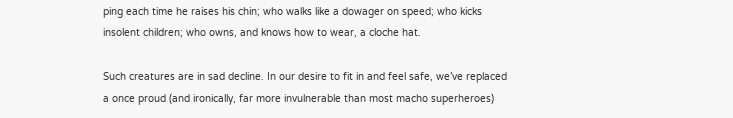ping each time he raises his chin; who walks like a dowager on speed; who kicks insolent children; who owns, and knows how to wear, a cloche hat.

Such creatures are in sad decline. In our desire to fit in and feel safe, we’ve replaced a once proud (and ironically, far more invulnerable than most macho superheroes)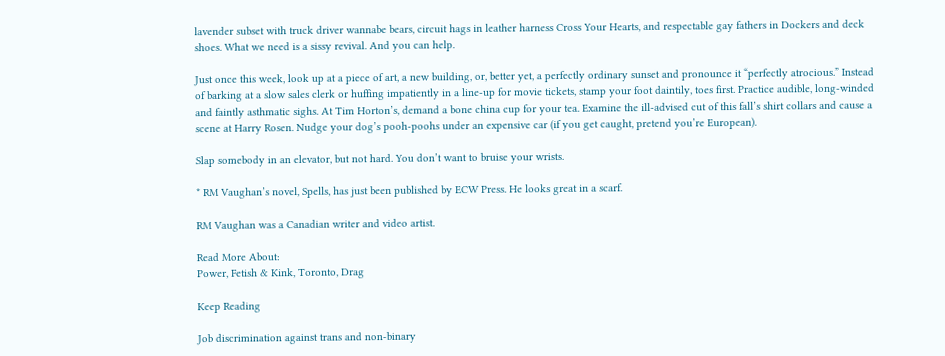lavender subset with truck driver wannabe bears, circuit hags in leather harness Cross Your Hearts, and respectable gay fathers in Dockers and deck shoes. What we need is a sissy revival. And you can help.

Just once this week, look up at a piece of art, a new building, or, better yet, a perfectly ordinary sunset and pronounce it “perfectly atrocious.” Instead of barking at a slow sales clerk or huffing impatiently in a line-up for movie tickets, stamp your foot daintily, toes first. Practice audible, long-winded and faintly asthmatic sighs. At Tim Horton’s, demand a bone china cup for your tea. Examine the ill-advised cut of this fall’s shirt collars and cause a scene at Harry Rosen. Nudge your dog’s pooh-poohs under an expensive car (if you get caught, pretend you’re European).

Slap somebody in an elevator, but not hard. You don’t want to bruise your wrists.

* RM Vaughan’s novel, Spells, has just been published by ECW Press. He looks great in a scarf.

RM Vaughan was a Canadian writer and video artist.

Read More About:
Power, Fetish & Kink, Toronto, Drag

Keep Reading

Job discrimination against trans and non-binary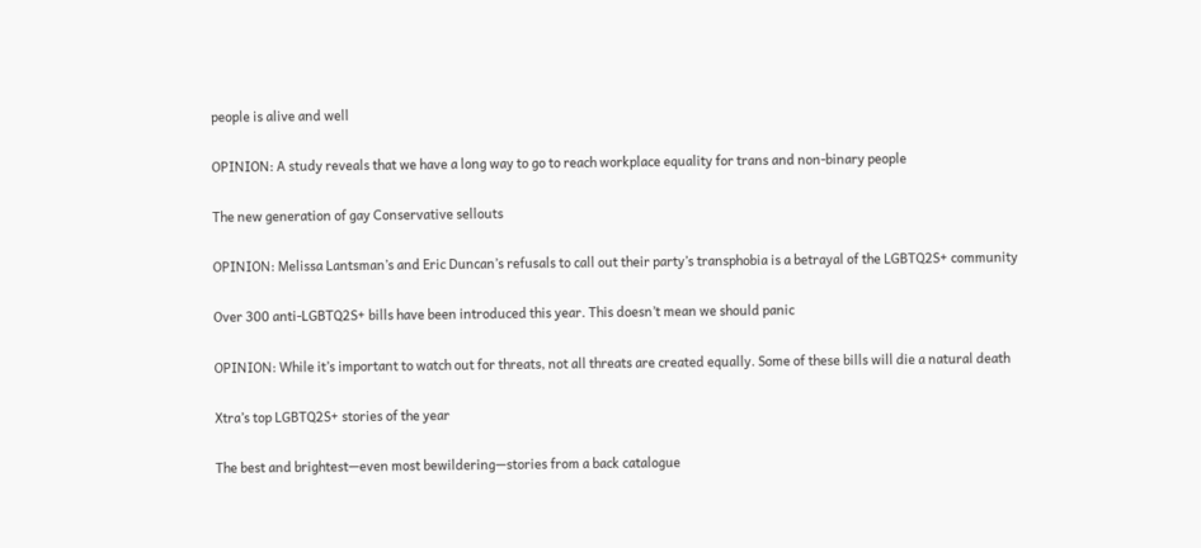people is alive and well

OPINION: A study reveals that we have a long way to go to reach workplace equality for trans and non-binary people

The new generation of gay Conservative sellouts

OPINION: Melissa Lantsman’s and Eric Duncan’s refusals to call out their party’s transphobia is a betrayal of the LGBTQ2S+ community

Over 300 anti-LGBTQ2S+ bills have been introduced this year. This doesn’t mean we should panic

OPINION: While it’s important to watch out for threats, not all threats are created equally. Some of these bills will die a natural death

Xtra’s top LGBTQ2S+ stories of the year

The best and brightest—even most bewildering—stories from a back catalogue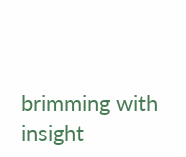brimming with insight